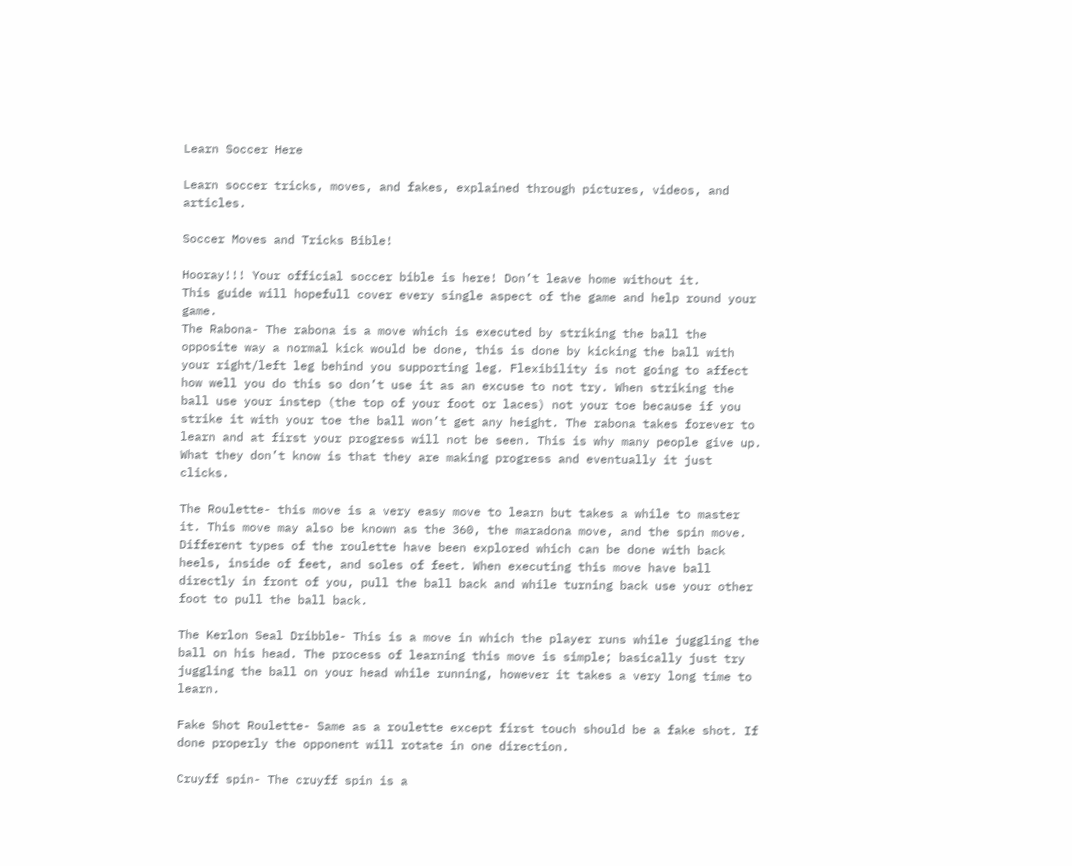Learn Soccer Here

Learn soccer tricks, moves, and fakes, explained through pictures, videos, and articles.

Soccer Moves and Tricks Bible!

Hooray!!! Your official soccer bible is here! Don’t leave home without it.
This guide will hopefull cover every single aspect of the game and help round your game.
The Rabona- The rabona is a move which is executed by striking the ball the opposite way a normal kick would be done, this is done by kicking the ball with your right/left leg behind you supporting leg. Flexibility is not going to affect how well you do this so don’t use it as an excuse to not try. When striking the ball use your instep (the top of your foot or laces) not your toe because if you strike it with your toe the ball won’t get any height. The rabona takes forever to learn and at first your progress will not be seen. This is why many people give up. What they don’t know is that they are making progress and eventually it just clicks.

The Roulette- this move is a very easy move to learn but takes a while to master it. This move may also be known as the 360, the maradona move, and the spin move. Different types of the roulette have been explored which can be done with back heels, inside of feet, and soles of feet. When executing this move have ball directly in front of you, pull the ball back and while turning back use your other foot to pull the ball back.

The Kerlon Seal Dribble- This is a move in which the player runs while juggling the ball on his head. The process of learning this move is simple; basically just try juggling the ball on your head while running, however it takes a very long time to learn.

Fake Shot Roulette- Same as a roulette except first touch should be a fake shot. If done properly the opponent will rotate in one direction.

Cruyff spin- The cruyff spin is a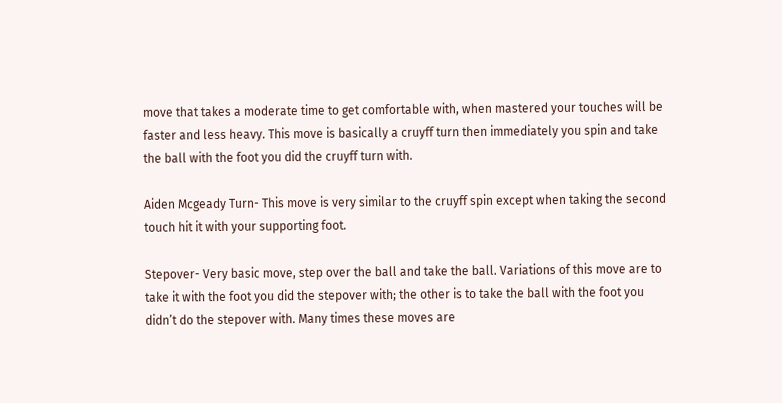move that takes a moderate time to get comfortable with, when mastered your touches will be faster and less heavy. This move is basically a cruyff turn then immediately you spin and take the ball with the foot you did the cruyff turn with.

Aiden Mcgeady Turn- This move is very similar to the cruyff spin except when taking the second touch hit it with your supporting foot.

Stepover- Very basic move, step over the ball and take the ball. Variations of this move are to take it with the foot you did the stepover with; the other is to take the ball with the foot you didn’t do the stepover with. Many times these moves are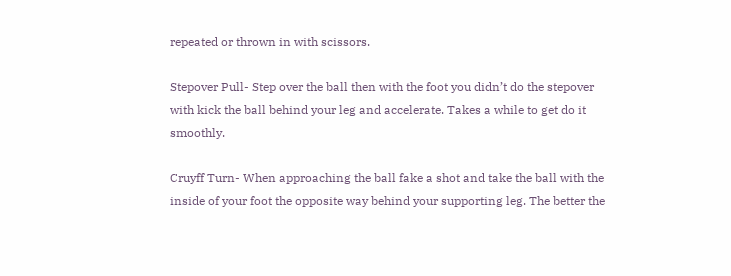repeated or thrown in with scissors.

Stepover Pull- Step over the ball then with the foot you didn’t do the stepover with kick the ball behind your leg and accelerate. Takes a while to get do it smoothly.

Cruyff Turn- When approaching the ball fake a shot and take the ball with the inside of your foot the opposite way behind your supporting leg. The better the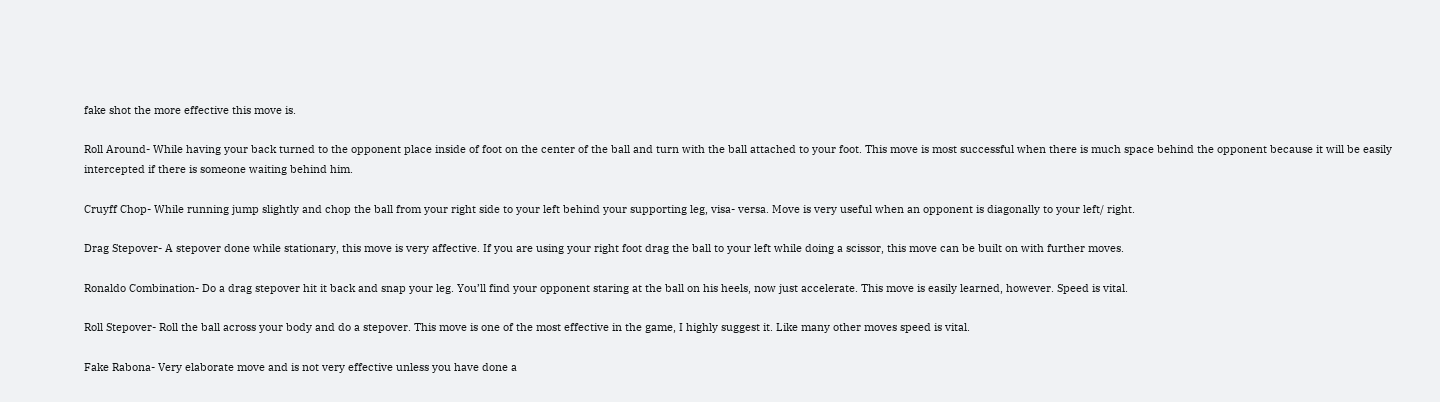fake shot the more effective this move is.

Roll Around- While having your back turned to the opponent place inside of foot on the center of the ball and turn with the ball attached to your foot. This move is most successful when there is much space behind the opponent because it will be easily intercepted if there is someone waiting behind him.

Cruyff Chop- While running jump slightly and chop the ball from your right side to your left behind your supporting leg, visa- versa. Move is very useful when an opponent is diagonally to your left/ right.

Drag Stepover- A stepover done while stationary, this move is very affective. If you are using your right foot drag the ball to your left while doing a scissor, this move can be built on with further moves.

Ronaldo Combination- Do a drag stepover hit it back and snap your leg. You’ll find your opponent staring at the ball on his heels, now just accelerate. This move is easily learned, however. Speed is vital.

Roll Stepover- Roll the ball across your body and do a stepover. This move is one of the most effective in the game, I highly suggest it. Like many other moves speed is vital.

Fake Rabona- Very elaborate move and is not very effective unless you have done a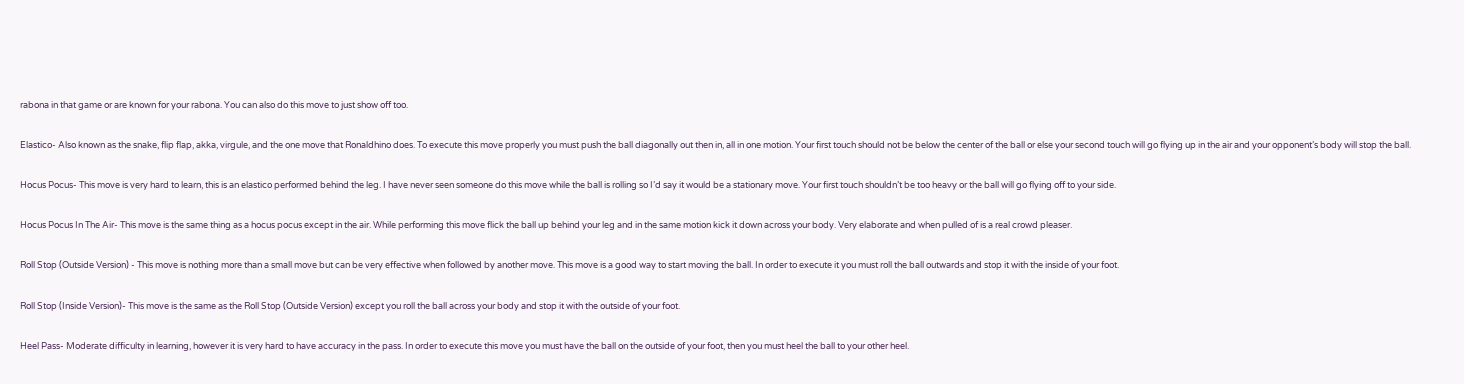rabona in that game or are known for your rabona. You can also do this move to just show off too.

Elastico- Also known as the snake, flip flap, akka, virgule, and the one move that Ronaldhino does. To execute this move properly you must push the ball diagonally out then in, all in one motion. Your first touch should not be below the center of the ball or else your second touch will go flying up in the air and your opponent’s body will stop the ball.

Hocus Pocus- This move is very hard to learn, this is an elastico performed behind the leg. I have never seen someone do this move while the ball is rolling so I’d say it would be a stationary move. Your first touch shouldn’t be too heavy or the ball will go flying off to your side.

Hocus Pocus In The Air- This move is the same thing as a hocus pocus except in the air. While performing this move flick the ball up behind your leg and in the same motion kick it down across your body. Very elaborate and when pulled of is a real crowd pleaser.

Roll Stop (Outside Version) - This move is nothing more than a small move but can be very effective when followed by another move. This move is a good way to start moving the ball. In order to execute it you must roll the ball outwards and stop it with the inside of your foot.

Roll Stop (Inside Version)- This move is the same as the Roll Stop (Outside Version) except you roll the ball across your body and stop it with the outside of your foot.

Heel Pass- Moderate difficulty in learning, however it is very hard to have accuracy in the pass. In order to execute this move you must have the ball on the outside of your foot, then you must heel the ball to your other heel.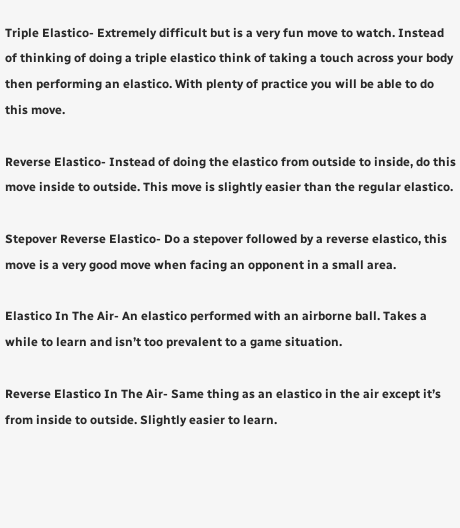Triple Elastico- Extremely difficult but is a very fun move to watch. Instead of thinking of doing a triple elastico think of taking a touch across your body then performing an elastico. With plenty of practice you will be able to do this move.

Reverse Elastico- Instead of doing the elastico from outside to inside, do this move inside to outside. This move is slightly easier than the regular elastico.

Stepover Reverse Elastico- Do a stepover followed by a reverse elastico, this move is a very good move when facing an opponent in a small area.

Elastico In The Air- An elastico performed with an airborne ball. Takes a while to learn and isn’t too prevalent to a game situation.

Reverse Elastico In The Air- Same thing as an elastico in the air except it’s from inside to outside. Slightly easier to learn.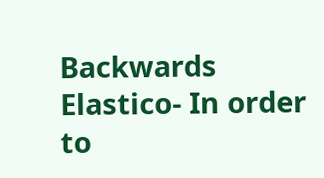Backwards Elastico- In order to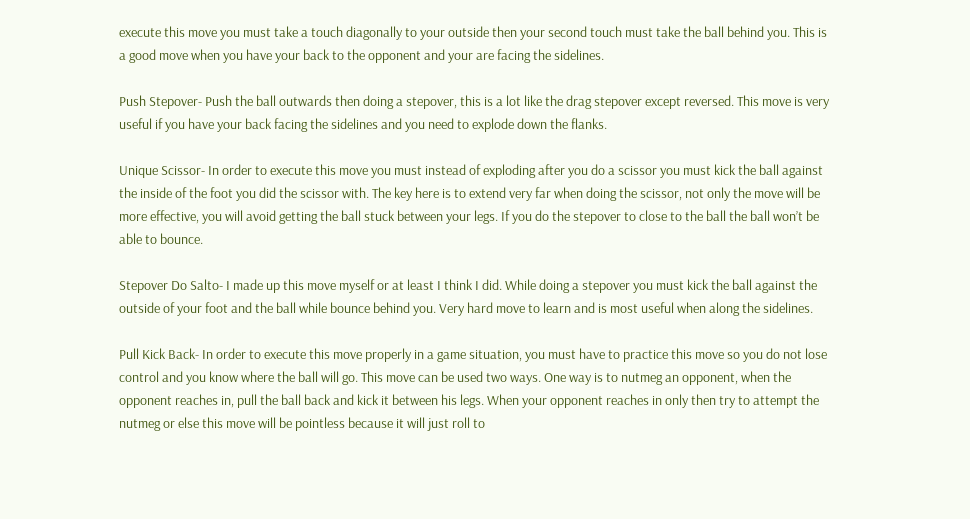execute this move you must take a touch diagonally to your outside then your second touch must take the ball behind you. This is a good move when you have your back to the opponent and your are facing the sidelines.

Push Stepover- Push the ball outwards then doing a stepover, this is a lot like the drag stepover except reversed. This move is very useful if you have your back facing the sidelines and you need to explode down the flanks.

Unique Scissor- In order to execute this move you must instead of exploding after you do a scissor you must kick the ball against the inside of the foot you did the scissor with. The key here is to extend very far when doing the scissor, not only the move will be more effective, you will avoid getting the ball stuck between your legs. If you do the stepover to close to the ball the ball won’t be able to bounce.

Stepover Do Salto- I made up this move myself or at least I think I did. While doing a stepover you must kick the ball against the outside of your foot and the ball while bounce behind you. Very hard move to learn and is most useful when along the sidelines.

Pull Kick Back- In order to execute this move properly in a game situation, you must have to practice this move so you do not lose control and you know where the ball will go. This move can be used two ways. One way is to nutmeg an opponent, when the opponent reaches in, pull the ball back and kick it between his legs. When your opponent reaches in only then try to attempt the nutmeg or else this move will be pointless because it will just roll to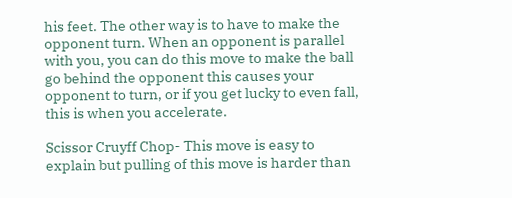his feet. The other way is to have to make the opponent turn. When an opponent is parallel with you, you can do this move to make the ball go behind the opponent this causes your opponent to turn, or if you get lucky to even fall, this is when you accelerate.

Scissor Cruyff Chop- This move is easy to explain but pulling of this move is harder than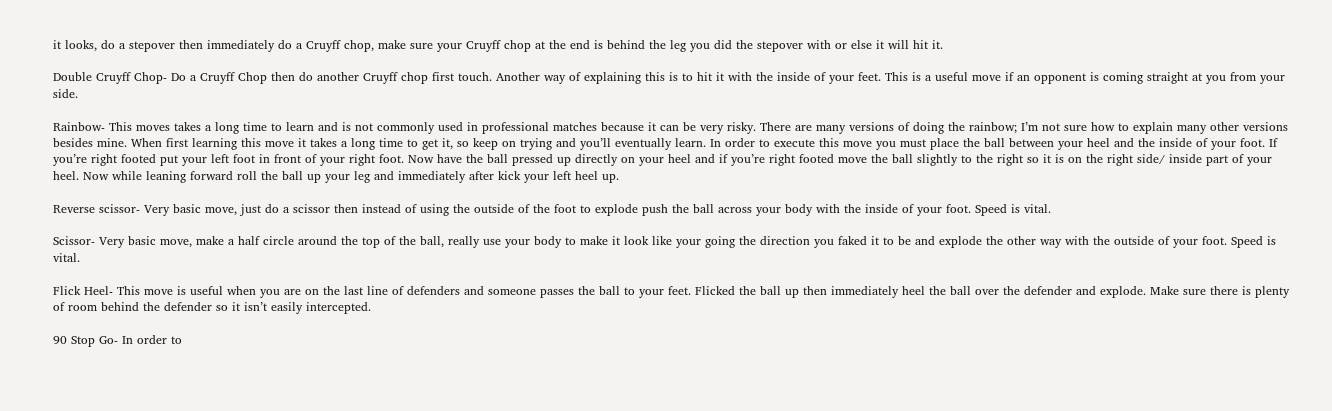it looks, do a stepover then immediately do a Cruyff chop, make sure your Cruyff chop at the end is behind the leg you did the stepover with or else it will hit it.

Double Cruyff Chop- Do a Cruyff Chop then do another Cruyff chop first touch. Another way of explaining this is to hit it with the inside of your feet. This is a useful move if an opponent is coming straight at you from your side.

Rainbow- This moves takes a long time to learn and is not commonly used in professional matches because it can be very risky. There are many versions of doing the rainbow; I’m not sure how to explain many other versions besides mine. When first learning this move it takes a long time to get it, so keep on trying and you’ll eventually learn. In order to execute this move you must place the ball between your heel and the inside of your foot. If you’re right footed put your left foot in front of your right foot. Now have the ball pressed up directly on your heel and if you’re right footed move the ball slightly to the right so it is on the right side/ inside part of your heel. Now while leaning forward roll the ball up your leg and immediately after kick your left heel up.

Reverse scissor- Very basic move, just do a scissor then instead of using the outside of the foot to explode push the ball across your body with the inside of your foot. Speed is vital.

Scissor- Very basic move, make a half circle around the top of the ball, really use your body to make it look like your going the direction you faked it to be and explode the other way with the outside of your foot. Speed is vital.

Flick Heel- This move is useful when you are on the last line of defenders and someone passes the ball to your feet. Flicked the ball up then immediately heel the ball over the defender and explode. Make sure there is plenty of room behind the defender so it isn’t easily intercepted.

90 Stop Go- In order to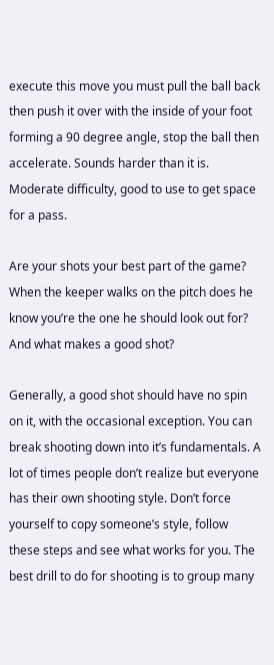execute this move you must pull the ball back then push it over with the inside of your foot forming a 90 degree angle, stop the ball then accelerate. Sounds harder than it is. Moderate difficulty, good to use to get space for a pass.

Are your shots your best part of the game? When the keeper walks on the pitch does he know you’re the one he should look out for? And what makes a good shot?

Generally, a good shot should have no spin on it, with the occasional exception. You can break shooting down into it’s fundamentals. A lot of times people don’t realize but everyone has their own shooting style. Don’t force yourself to copy someone’s style, follow these steps and see what works for you. The best drill to do for shooting is to group many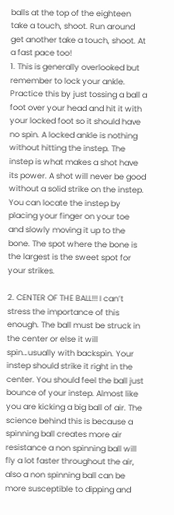balls at the top of the eighteen take a touch, shoot. Run around get another take a touch, shoot. At a fast pace too!
1. This is generally overlooked but remember to lock your ankle. Practice this by just tossing a ball a foot over your head and hit it with your locked foot so it should have no spin. A locked ankle is nothing without hitting the instep. The instep is what makes a shot have its power. A shot will never be good without a solid strike on the instep. You can locate the instep by placing your finger on your toe and slowly moving it up to the bone. The spot where the bone is the largest is the sweet spot for your strikes.

2. CENTER OF THE BALL!!! I can’t stress the importance of this enough. The ball must be struck in the center or else it will spin…usually with backspin. Your instep should strike it right in the center. You should feel the ball just bounce of your instep. Almost like you are kicking a big ball of air. The science behind this is because a spinning ball creates more air resistance a non spinning ball will fly a lot faster throughout the air, also a non spinning ball can be more susceptible to dipping and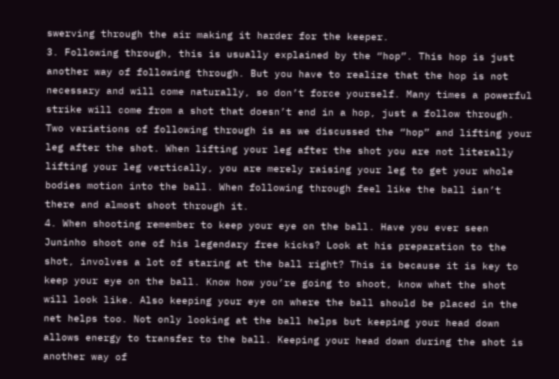swerving through the air making it harder for the keeper.
3. Following through, this is usually explained by the “hop”. This hop is just another way of following through. But you have to realize that the hop is not necessary and will come naturally, so don’t force yourself. Many times a powerful strike will come from a shot that doesn’t end in a hop, just a follow through. Two variations of following through is as we discussed the “hop” and lifting your leg after the shot. When lifting your leg after the shot you are not literally lifting your leg vertically, you are merely raising your leg to get your whole bodies motion into the ball. When following through feel like the ball isn’t there and almost shoot through it.
4. When shooting remember to keep your eye on the ball. Have you ever seen Juninho shoot one of his legendary free kicks? Look at his preparation to the shot, involves a lot of staring at the ball right? This is because it is key to keep your eye on the ball. Know how you’re going to shoot, know what the shot will look like. Also keeping your eye on where the ball should be placed in the net helps too. Not only looking at the ball helps but keeping your head down allows energy to transfer to the ball. Keeping your head down during the shot is another way of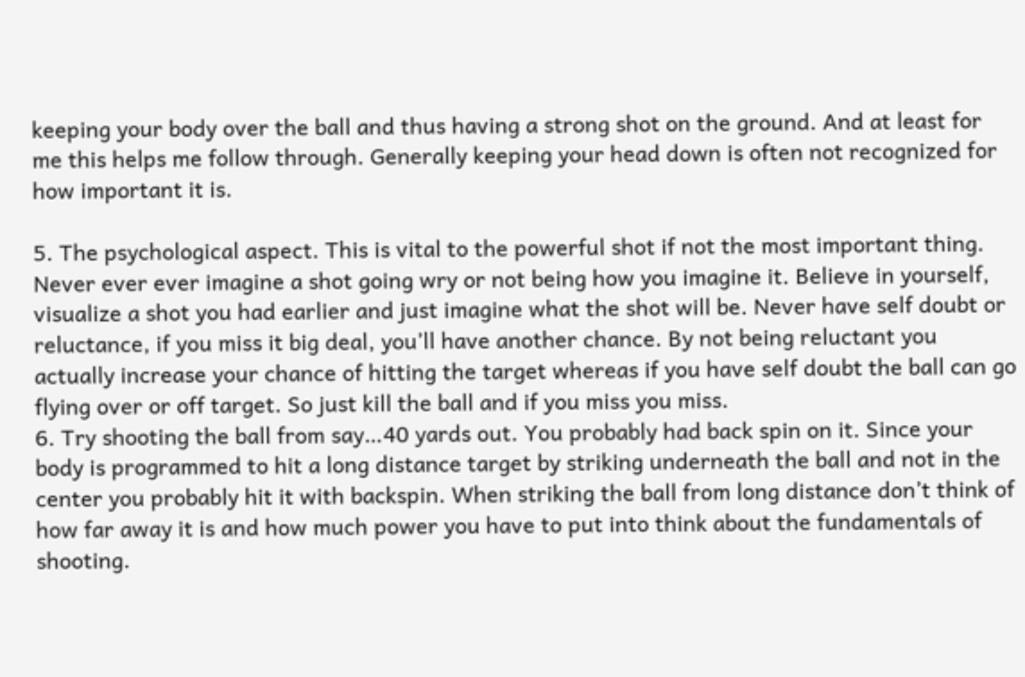keeping your body over the ball and thus having a strong shot on the ground. And at least for me this helps me follow through. Generally keeping your head down is often not recognized for how important it is.

5. The psychological aspect. This is vital to the powerful shot if not the most important thing. Never ever ever imagine a shot going wry or not being how you imagine it. Believe in yourself, visualize a shot you had earlier and just imagine what the shot will be. Never have self doubt or reluctance, if you miss it big deal, you’ll have another chance. By not being reluctant you actually increase your chance of hitting the target whereas if you have self doubt the ball can go flying over or off target. So just kill the ball and if you miss you miss.
6. Try shooting the ball from say…40 yards out. You probably had back spin on it. Since your body is programmed to hit a long distance target by striking underneath the ball and not in the center you probably hit it with backspin. When striking the ball from long distance don’t think of how far away it is and how much power you have to put into think about the fundamentals of shooting.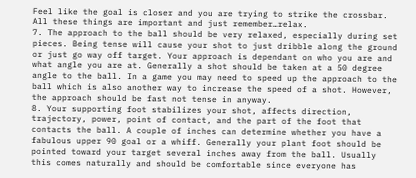Feel like the goal is closer and you are trying to strike the crossbar. All these things are important and just remember…relax.
7. The approach to the ball should be very relaxed, especially during set pieces. Being tense will cause your shot to just dribble along the ground or just go way off target. Your approach is dependant on who you are and what angle you are at. Generally a shot should be taken at a 50 degree angle to the ball. In a game you may need to speed up the approach to the ball which is also another way to increase the speed of a shot. However, the approach should be fast not tense in anyway.
8. Your supporting foot stabilizes your shot, affects direction, trajectory, power, point of contact, and the part of the foot that contacts the ball. A couple of inches can determine whether you have a fabulous upper 90 goal or a whiff. Generally your plant foot should be pointed toward your target several inches away from the ball. Usually this comes naturally and should be comfortable since everyone has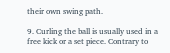their own swing path.

9. Curling the ball is usually used in a free kick or a set piece. Contrary to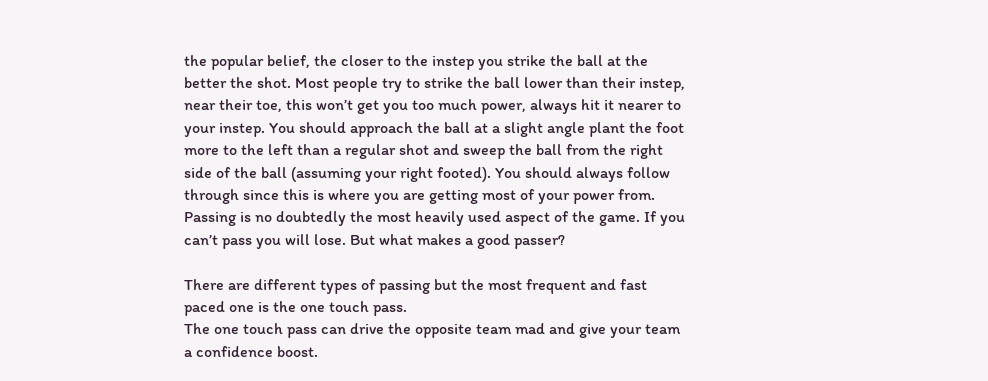the popular belief, the closer to the instep you strike the ball at the better the shot. Most people try to strike the ball lower than their instep, near their toe, this won’t get you too much power, always hit it nearer to your instep. You should approach the ball at a slight angle plant the foot more to the left than a regular shot and sweep the ball from the right side of the ball (assuming your right footed). You should always follow through since this is where you are getting most of your power from.
Passing is no doubtedly the most heavily used aspect of the game. If you can’t pass you will lose. But what makes a good passer?

There are different types of passing but the most frequent and fast paced one is the one touch pass.
The one touch pass can drive the opposite team mad and give your team a confidence boost.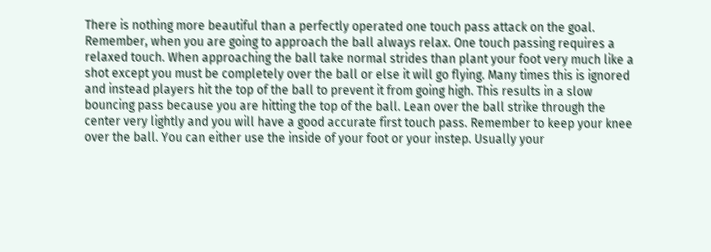There is nothing more beautiful than a perfectly operated one touch pass attack on the goal. Remember, when you are going to approach the ball always relax. One touch passing requires a relaxed touch. When approaching the ball take normal strides than plant your foot very much like a shot except you must be completely over the ball or else it will go flying. Many times this is ignored and instead players hit the top of the ball to prevent it from going high. This results in a slow bouncing pass because you are hitting the top of the ball. Lean over the ball strike through the center very lightly and you will have a good accurate first touch pass. Remember to keep your knee over the ball. You can either use the inside of your foot or your instep. Usually your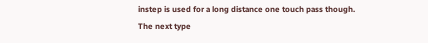instep is used for a long distance one touch pass though.
The next type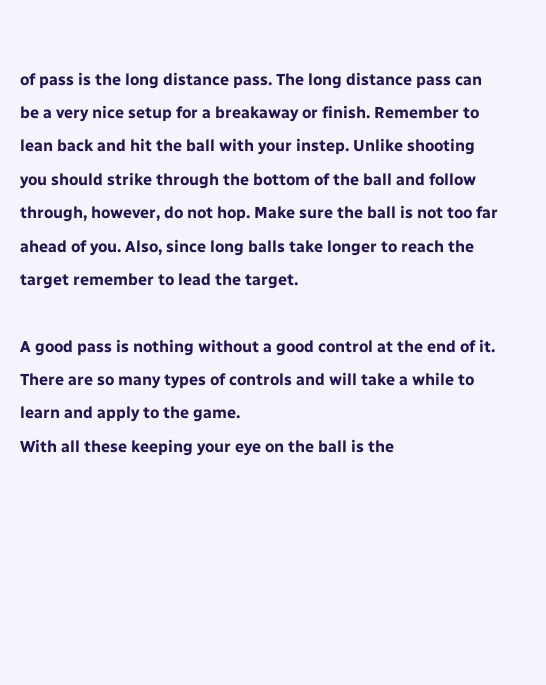of pass is the long distance pass. The long distance pass can be a very nice setup for a breakaway or finish. Remember to lean back and hit the ball with your instep. Unlike shooting you should strike through the bottom of the ball and follow through, however, do not hop. Make sure the ball is not too far ahead of you. Also, since long balls take longer to reach the target remember to lead the target.

A good pass is nothing without a good control at the end of it. There are so many types of controls and will take a while to learn and apply to the game.
With all these keeping your eye on the ball is the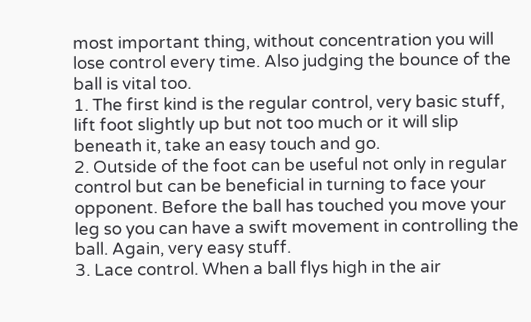most important thing, without concentration you will lose control every time. Also judging the bounce of the ball is vital too.
1. The first kind is the regular control, very basic stuff, lift foot slightly up but not too much or it will slip beneath it, take an easy touch and go.
2. Outside of the foot can be useful not only in regular control but can be beneficial in turning to face your opponent. Before the ball has touched you move your leg so you can have a swift movement in controlling the ball. Again, very easy stuff.
3. Lace control. When a ball flys high in the air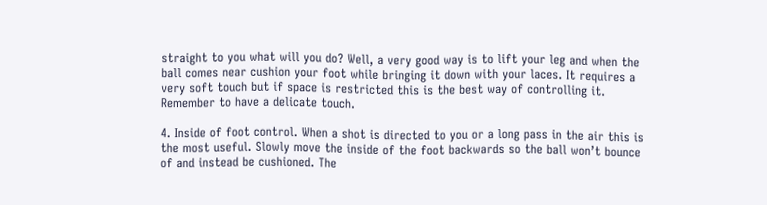straight to you what will you do? Well, a very good way is to lift your leg and when the ball comes near cushion your foot while bringing it down with your laces. It requires a very soft touch but if space is restricted this is the best way of controlling it. Remember to have a delicate touch.

4. Inside of foot control. When a shot is directed to you or a long pass in the air this is the most useful. Slowly move the inside of the foot backwards so the ball won’t bounce of and instead be cushioned. The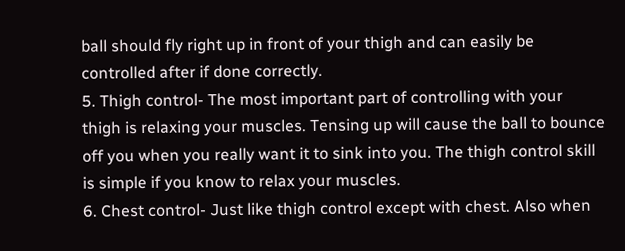ball should fly right up in front of your thigh and can easily be controlled after if done correctly.
5. Thigh control- The most important part of controlling with your thigh is relaxing your muscles. Tensing up will cause the ball to bounce off you when you really want it to sink into you. The thigh control skill is simple if you know to relax your muscles.
6. Chest control- Just like thigh control except with chest. Also when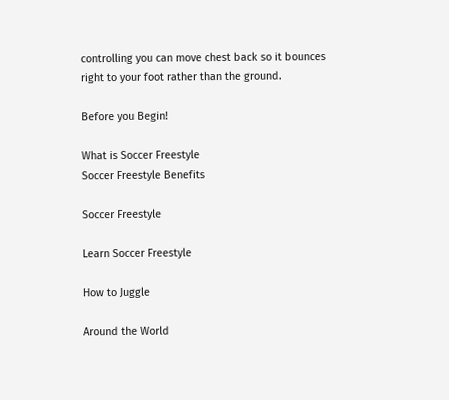controlling you can move chest back so it bounces right to your foot rather than the ground.

Before you Begin!

What is Soccer Freestyle
Soccer Freestyle Benefits

Soccer Freestyle

Learn Soccer Freestyle

How to Juggle

Around the World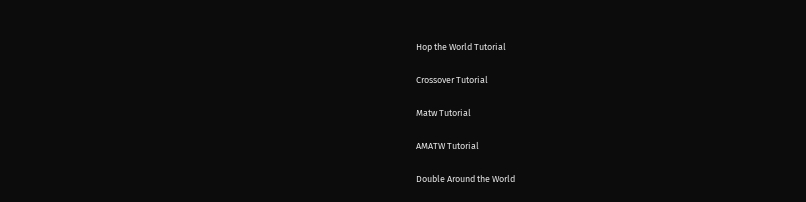Hop the World Tutorial

Crossover Tutorial

Matw Tutorial

AMATW Tutorial

Double Around the World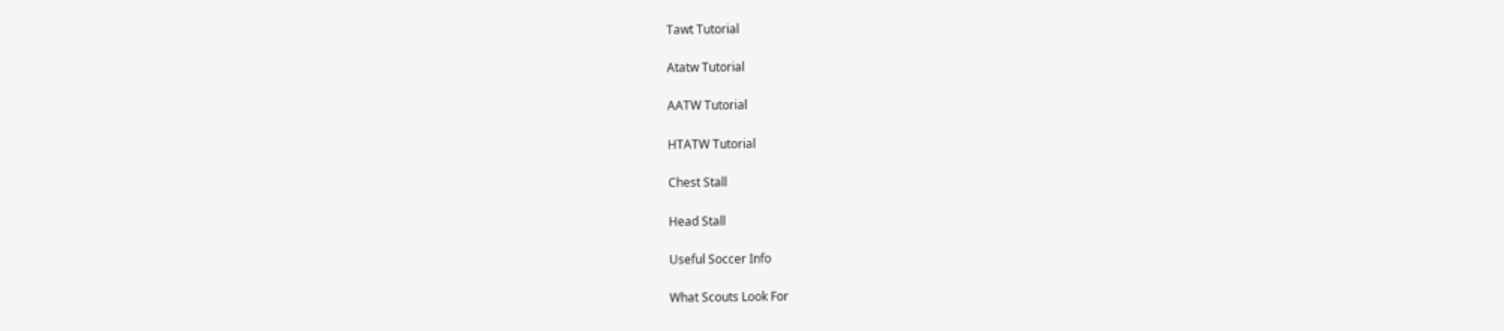Tawt Tutorial

Atatw Tutorial

AATW Tutorial

HTATW Tutorial

Chest Stall

Head Stall

Useful Soccer Info

What Scouts Look For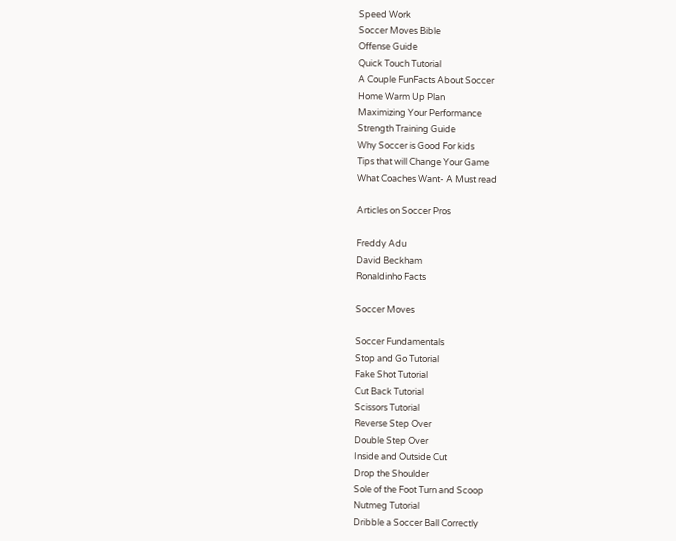Speed Work
Soccer Moves Bible
Offense Guide
Quick Touch Tutorial
A Couple FunFacts About Soccer
Home Warm Up Plan
Maximizing Your Performance
Strength Training Guide
Why Soccer is Good For kids
Tips that will Change Your Game
What Coaches Want- A Must read

Articles on Soccer Pros

Freddy Adu
David Beckham
Ronaldinho Facts

Soccer Moves

Soccer Fundamentals
Stop and Go Tutorial
Fake Shot Tutorial
Cut Back Tutorial
Scissors Tutorial
Reverse Step Over
Double Step Over
Inside and Outside Cut
Drop the Shoulder
Sole of the Foot Turn and Scoop
Nutmeg Tutorial
Dribble a Soccer Ball Correctly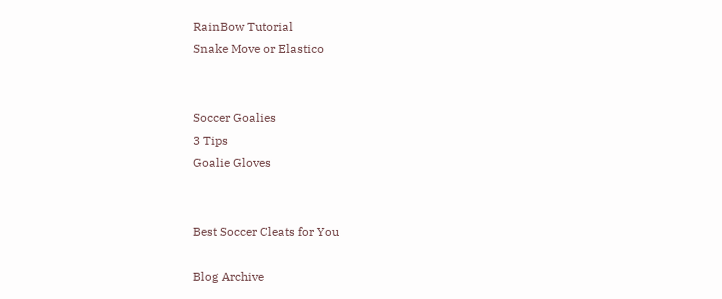RainBow Tutorial
Snake Move or Elastico


Soccer Goalies
3 Tips
Goalie Gloves


Best Soccer Cleats for You

Blog Archive